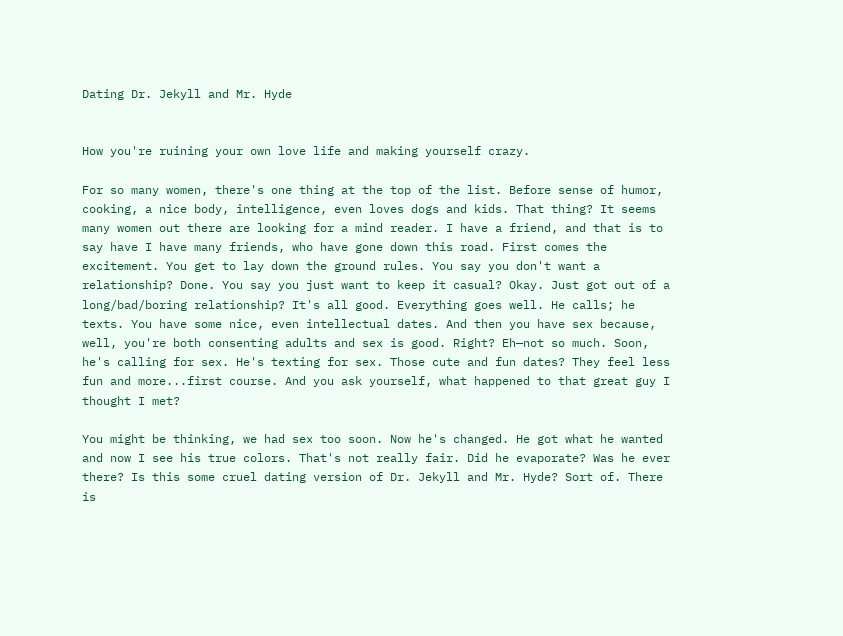Dating Dr. Jekyll and Mr. Hyde


How you're ruining your own love life and making yourself crazy.

For so many women, there's one thing at the top of the list. Before sense of humor, cooking, a nice body, intelligence, even loves dogs and kids. That thing? It seems many women out there are looking for a mind reader. I have a friend, and that is to say have I have many friends, who have gone down this road. First comes the excitement. You get to lay down the ground rules. You say you don't want a relationship? Done. You say you just want to keep it casual? Okay. Just got out of a long/bad/boring relationship? It's all good. Everything goes well. He calls; he texts. You have some nice, even intellectual dates. And then you have sex because, well, you're both consenting adults and sex is good. Right? Eh—not so much. Soon, he's calling for sex. He's texting for sex. Those cute and fun dates? They feel less fun and more...first course. And you ask yourself, what happened to that great guy I thought I met?

You might be thinking, we had sex too soon. Now he's changed. He got what he wanted and now I see his true colors. That's not really fair. Did he evaporate? Was he ever there? Is this some cruel dating version of Dr. Jekyll and Mr. Hyde? Sort of. There is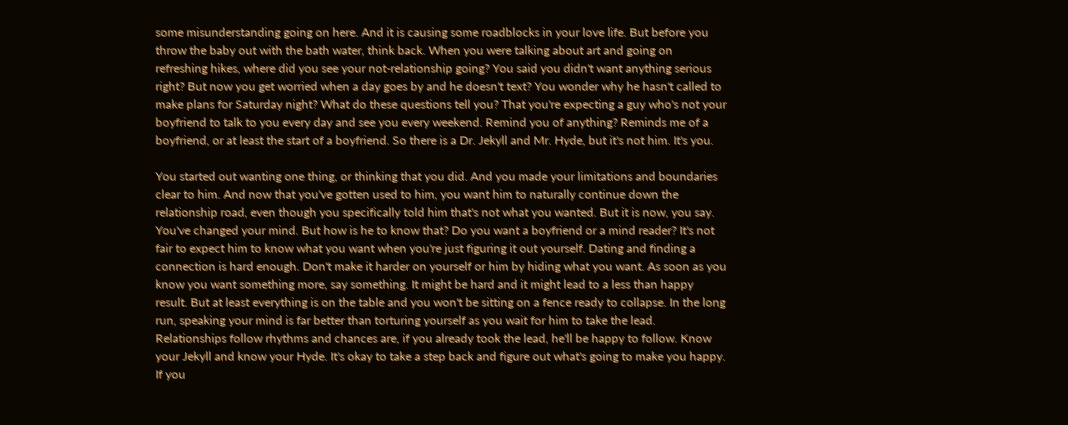some misunderstanding going on here. And it is causing some roadblocks in your love life. But before you throw the baby out with the bath water, think back. When you were talking about art and going on refreshing hikes, where did you see your not-relationship going? You said you didn't want anything serious right? But now you get worried when a day goes by and he doesn't text? You wonder why he hasn't called to make plans for Saturday night? What do these questions tell you? That you're expecting a guy who's not your boyfriend to talk to you every day and see you every weekend. Remind you of anything? Reminds me of a boyfriend, or at least the start of a boyfriend. So there is a Dr. Jekyll and Mr. Hyde, but it's not him. It's you.

You started out wanting one thing, or thinking that you did. And you made your limitations and boundaries clear to him. And now that you've gotten used to him, you want him to naturally continue down the relationship road, even though you specifically told him that's not what you wanted. But it is now, you say. You've changed your mind. But how is he to know that? Do you want a boyfriend or a mind reader? It's not fair to expect him to know what you want when you're just figuring it out yourself. Dating and finding a connection is hard enough. Don't make it harder on yourself or him by hiding what you want. As soon as you know you want something more, say something. It might be hard and it might lead to a less than happy result. But at least everything is on the table and you won't be sitting on a fence ready to collapse. In the long run, speaking your mind is far better than torturing yourself as you wait for him to take the lead. Relationships follow rhythms and chances are, if you already took the lead, he'll be happy to follow. Know your Jekyll and know your Hyde. It's okay to take a step back and figure out what's going to make you happy. If you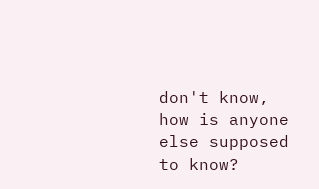don't know, how is anyone else supposed to know?